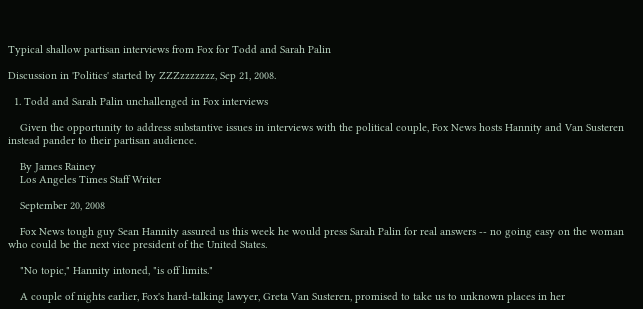Typical shallow partisan interviews from Fox for Todd and Sarah Palin

Discussion in 'Politics' started by ZZZzzzzzzz, Sep 21, 2008.

  1. Todd and Sarah Palin unchallenged in Fox interviews

    Given the opportunity to address substantive issues in interviews with the political couple, Fox News hosts Hannity and Van Susteren instead pander to their partisan audience.

    By James Rainey
    Los Angeles Times Staff Writer

    September 20, 2008

    Fox News tough guy Sean Hannity assured us this week he would press Sarah Palin for real answers -- no going easy on the woman who could be the next vice president of the United States.

    "No topic," Hannity intoned, "is off limits."

    A couple of nights earlier, Fox's hard-talking lawyer, Greta Van Susteren, promised to take us to unknown places in her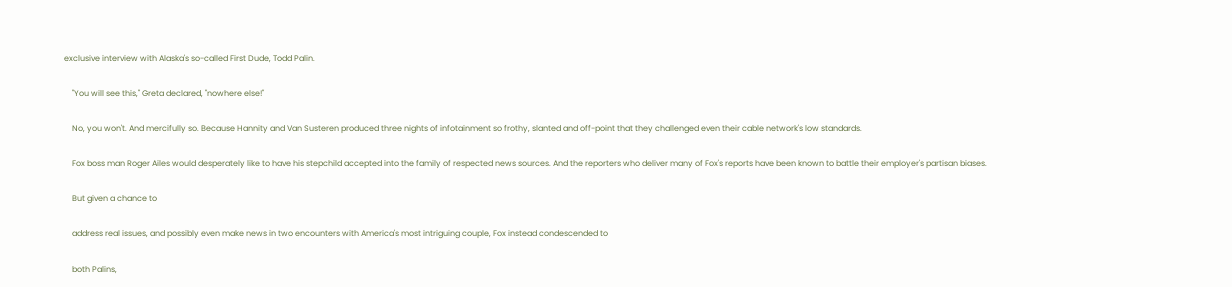exclusive interview with Alaska's so-called First Dude, Todd Palin.

    "You will see this," Greta declared, "nowhere else!"

    No, you won't. And mercifully so. Because Hannity and Van Susteren produced three nights of infotainment so frothy, slanted and off-point that they challenged even their cable network's low standards.

    Fox boss man Roger Ailes would desperately like to have his stepchild accepted into the family of respected news sources. And the reporters who deliver many of Fox's reports have been known to battle their employer's partisan biases.

    But given a chance to

    address real issues, and possibly even make news in two encounters with America's most intriguing couple, Fox instead condescended to

    both Palins,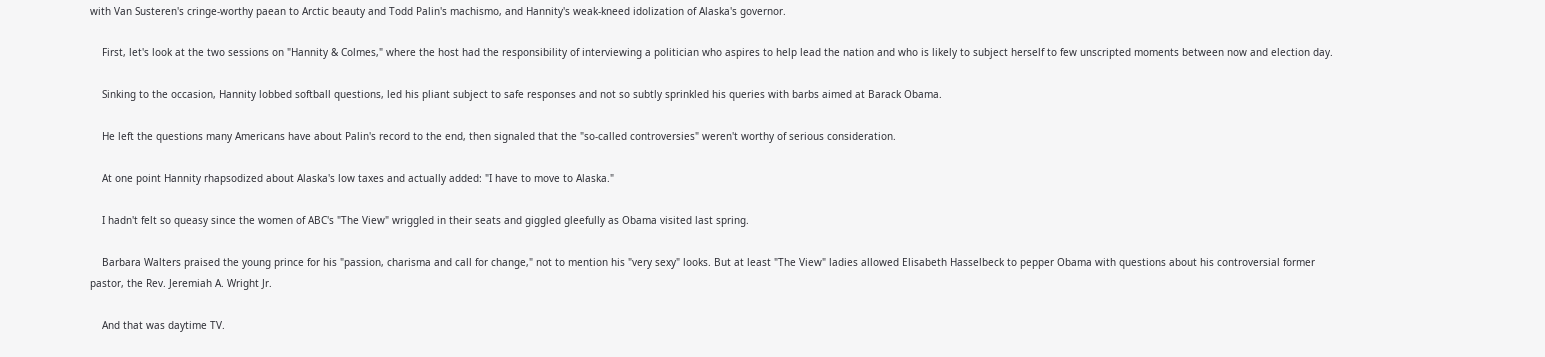with Van Susteren's cringe-worthy paean to Arctic beauty and Todd Palin's machismo, and Hannity's weak-kneed idolization of Alaska's governor.

    First, let's look at the two sessions on "Hannity & Colmes," where the host had the responsibility of interviewing a politician who aspires to help lead the nation and who is likely to subject herself to few unscripted moments between now and election day.

    Sinking to the occasion, Hannity lobbed softball questions, led his pliant subject to safe responses and not so subtly sprinkled his queries with barbs aimed at Barack Obama.

    He left the questions many Americans have about Palin's record to the end, then signaled that the "so-called controversies" weren't worthy of serious consideration.

    At one point Hannity rhapsodized about Alaska's low taxes and actually added: "I have to move to Alaska."

    I hadn't felt so queasy since the women of ABC's "The View" wriggled in their seats and giggled gleefully as Obama visited last spring.

    Barbara Walters praised the young prince for his "passion, charisma and call for change," not to mention his "very sexy" looks. But at least "The View" ladies allowed Elisabeth Hasselbeck to pepper Obama with questions about his controversial former pastor, the Rev. Jeremiah A. Wright Jr.

    And that was daytime TV.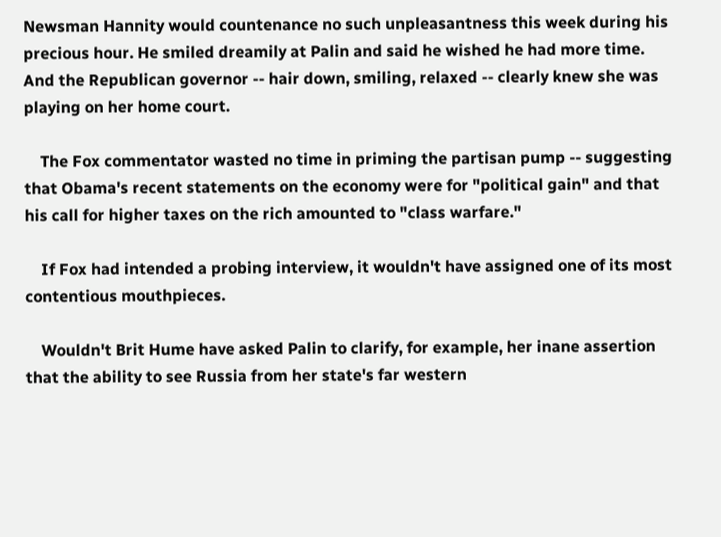Newsman Hannity would countenance no such unpleasantness this week during his precious hour. He smiled dreamily at Palin and said he wished he had more time. And the Republican governor -- hair down, smiling, relaxed -- clearly knew she was playing on her home court.

    The Fox commentator wasted no time in priming the partisan pump -- suggesting that Obama's recent statements on the economy were for "political gain" and that his call for higher taxes on the rich amounted to "class warfare."

    If Fox had intended a probing interview, it wouldn't have assigned one of its most contentious mouthpieces.

    Wouldn't Brit Hume have asked Palin to clarify, for example, her inane assertion that the ability to see Russia from her state's far western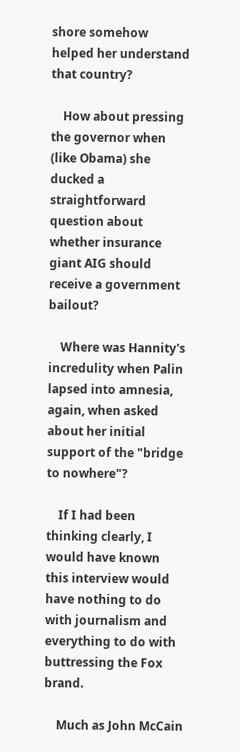shore somehow helped her understand that country?

    How about pressing the governor when (like Obama) she ducked a straightforward question about whether insurance giant AIG should receive a government bailout?

    Where was Hannity's incredulity when Palin lapsed into amnesia, again, when asked about her initial support of the "bridge to nowhere"?

    If I had been thinking clearly, I would have known this interview would have nothing to do with journalism and everything to do with buttressing the Fox brand.

    Much as John McCain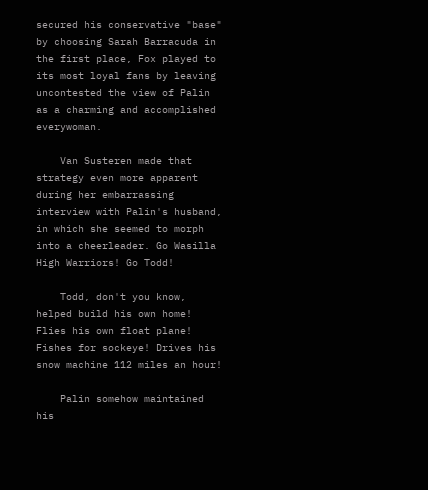secured his conservative "base" by choosing Sarah Barracuda in the first place, Fox played to its most loyal fans by leaving uncontested the view of Palin as a charming and accomplished everywoman.

    Van Susteren made that strategy even more apparent during her embarrassing interview with Palin's husband, in which she seemed to morph into a cheerleader. Go Wasilla High Warriors! Go Todd!

    Todd, don't you know, helped build his own home! Flies his own float plane! Fishes for sockeye! Drives his snow machine 112 miles an hour!

    Palin somehow maintained his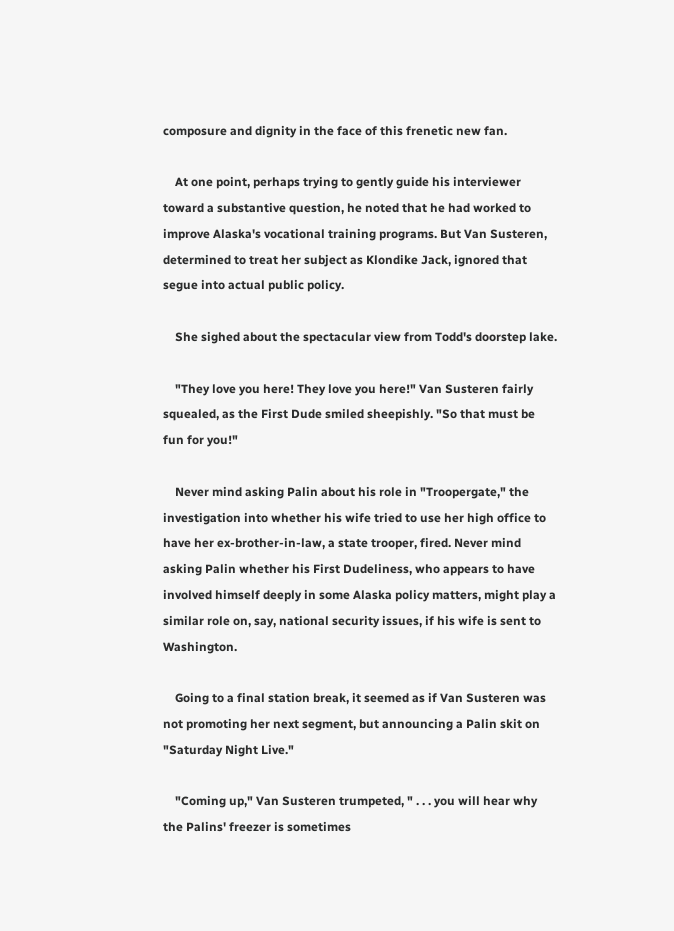composure and dignity in the face of this frenetic new fan.

    At one point, perhaps trying to gently guide his interviewer toward a substantive question, he noted that he had worked to improve Alaska's vocational training programs. But Van Susteren, determined to treat her subject as Klondike Jack, ignored that segue into actual public policy.

    She sighed about the spectacular view from Todd's doorstep lake.

    "They love you here! They love you here!" Van Susteren fairly squealed, as the First Dude smiled sheepishly. "So that must be fun for you!"

    Never mind asking Palin about his role in "Troopergate," the investigation into whether his wife tried to use her high office to have her ex-brother-in-law, a state trooper, fired. Never mind asking Palin whether his First Dudeliness, who appears to have involved himself deeply in some Alaska policy matters, might play a similar role on, say, national security issues, if his wife is sent to Washington.

    Going to a final station break, it seemed as if Van Susteren was not promoting her next segment, but announcing a Palin skit on "Saturday Night Live."

    "Coming up," Van Susteren trumpeted, " . . . you will hear why the Palins' freezer is sometimes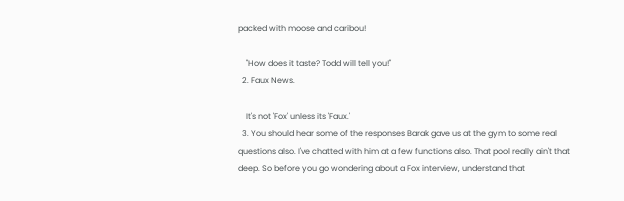packed with moose and caribou!

    "How does it taste? Todd will tell you!"
  2. Faux News.

    It's not 'Fox' unless its 'Faux.'
  3. You should hear some of the responses Barak gave us at the gym to some real questions also. I've chatted with him at a few functions also. That pool really ain't that deep. So before you go wondering about a Fox interview, understand that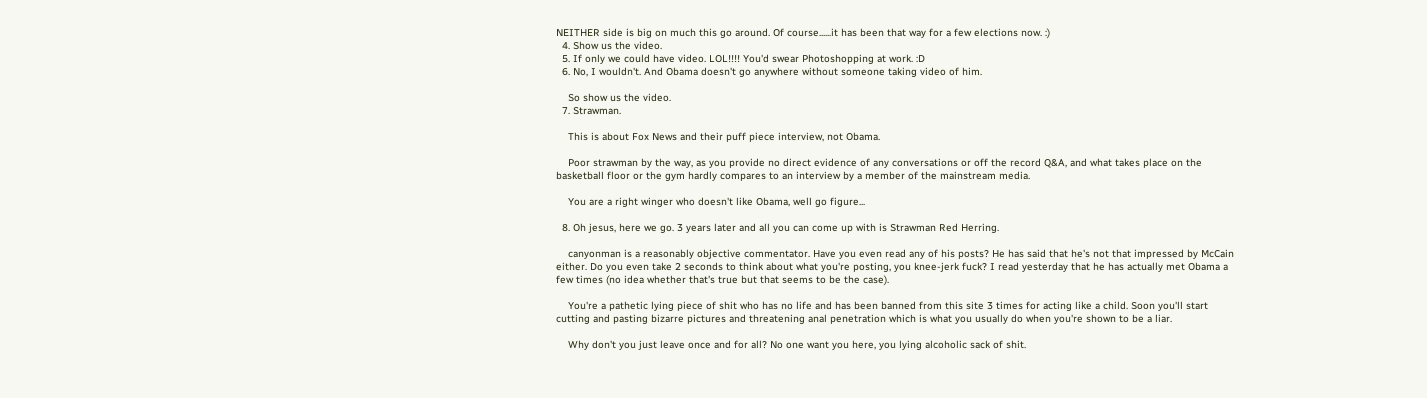NEITHER side is big on much this go around. Of course......it has been that way for a few elections now. :)
  4. Show us the video.
  5. If only we could have video. LOL!!!! You'd swear Photoshopping at work. :D
  6. No, I wouldn't. And Obama doesn't go anywhere without someone taking video of him.

    So show us the video.
  7. Strawman.

    This is about Fox News and their puff piece interview, not Obama.

    Poor strawman by the way, as you provide no direct evidence of any conversations or off the record Q&A, and what takes place on the basketball floor or the gym hardly compares to an interview by a member of the mainstream media.

    You are a right winger who doesn't like Obama, well go figure...

  8. Oh jesus, here we go. 3 years later and all you can come up with is Strawman Red Herring.

    canyonman is a reasonably objective commentator. Have you even read any of his posts? He has said that he's not that impressed by McCain either. Do you even take 2 seconds to think about what you're posting, you knee-jerk fuck? I read yesterday that he has actually met Obama a few times (no idea whether that's true but that seems to be the case).

    You're a pathetic lying piece of shit who has no life and has been banned from this site 3 times for acting like a child. Soon you'll start cutting and pasting bizarre pictures and threatening anal penetration which is what you usually do when you're shown to be a liar.

    Why don't you just leave once and for all? No one want you here, you lying alcoholic sack of shit.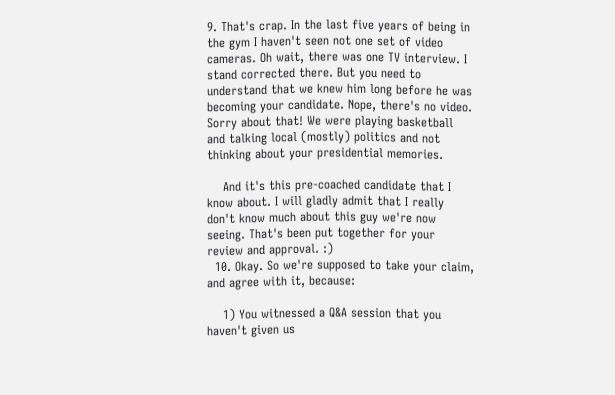9. That's crap. In the last five years of being in the gym I haven't seen not one set of video cameras. Oh wait, there was one TV interview. I stand corrected there. But you need to understand that we knew him long before he was becoming your candidate. Nope, there's no video. Sorry about that! We were playing basketball and talking local (mostly) politics and not thinking about your presidential memories.

    And it's this pre-coached candidate that I know about. I will gladly admit that I really don't know much about this guy we're now seeing. That's been put together for your review and approval. :)
  10. Okay. So we're supposed to take your claim, and agree with it, because:

    1) You witnessed a Q&A session that you haven't given us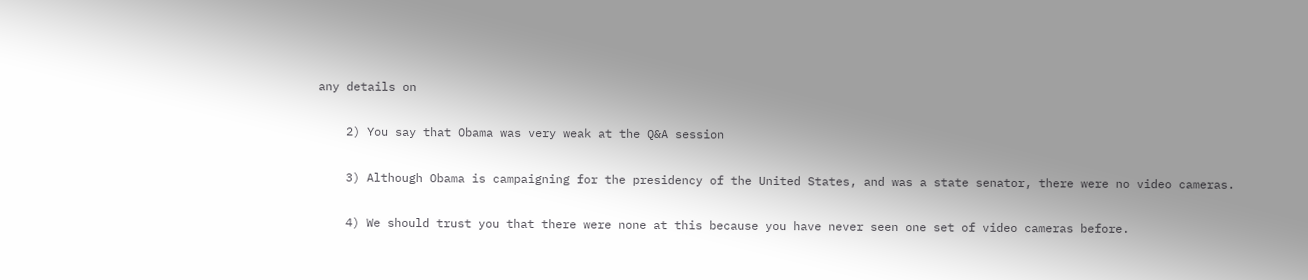any details on

    2) You say that Obama was very weak at the Q&A session

    3) Although Obama is campaigning for the presidency of the United States, and was a state senator, there were no video cameras.

    4) We should trust you that there were none at this because you have never seen one set of video cameras before.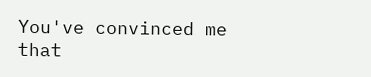You've convinced me that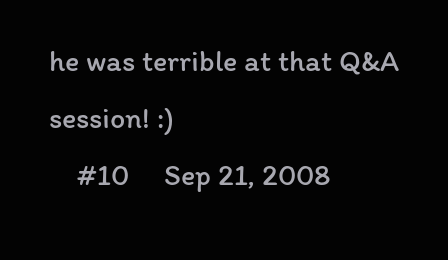he was terrible at that Q&A session! :)
    #10     Sep 21, 2008